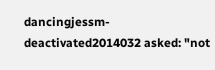dancingjessm-deactivated2014032 asked: "not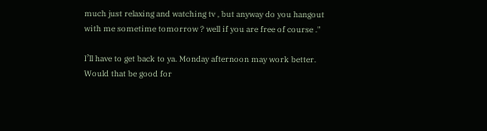much just relaxing and watching tv , but anyway do you hangout with me sometime tomorrow ? well if you are free of course ."

I’ll have to get back to ya. Monday afternoon may work better. Would that be good for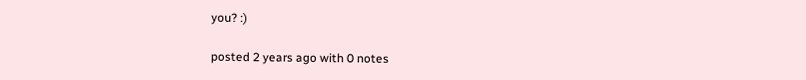you? :)

posted 2 years ago with 0 notes